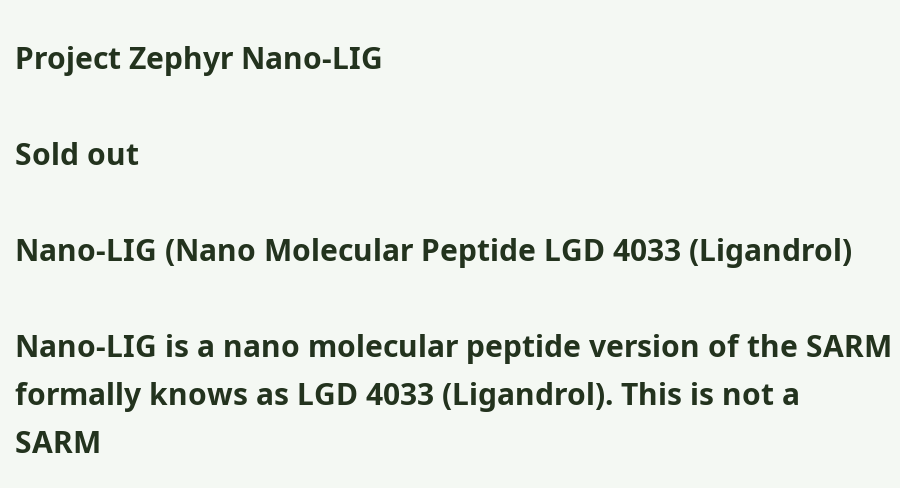Project Zephyr Nano-LIG

Sold out

Nano-LIG (Nano Molecular Peptide LGD 4033 (Ligandrol)

Nano-LIG is a nano molecular peptide version of the SARM formally knows as LGD 4033 (Ligandrol). This is not a SARM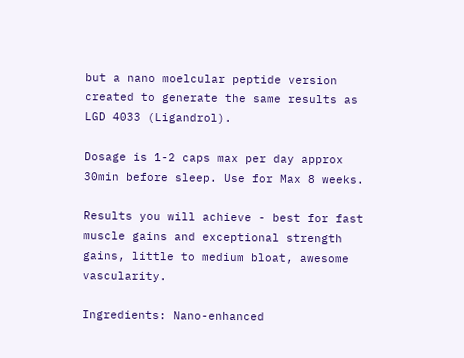but a nano moelcular peptide version created to generate the same results as LGD 4033 (Ligandrol).

Dosage is 1-2 caps max per day approx 30min before sleep. Use for Max 8 weeks.

Results you will achieve - best for fast muscle gains and exceptional strength gains, little to medium bloat, awesome vascularity.

Ingredients: Nano-enhanced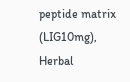peptide matrix (LIG10mg), Herbal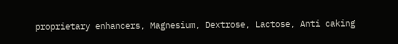proprietary enhancers, Magnesium, Dextrose, Lactose, Anti caking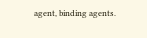agent, binding agents.